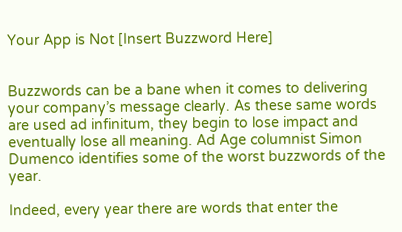Your App is Not [Insert Buzzword Here]


Buzzwords can be a bane when it comes to delivering your company’s message clearly. As these same words are used ad infinitum, they begin to lose impact and eventually lose all meaning. Ad Age columnist Simon Dumenco identifies some of the worst buzzwords of the year.

Indeed, every year there are words that enter the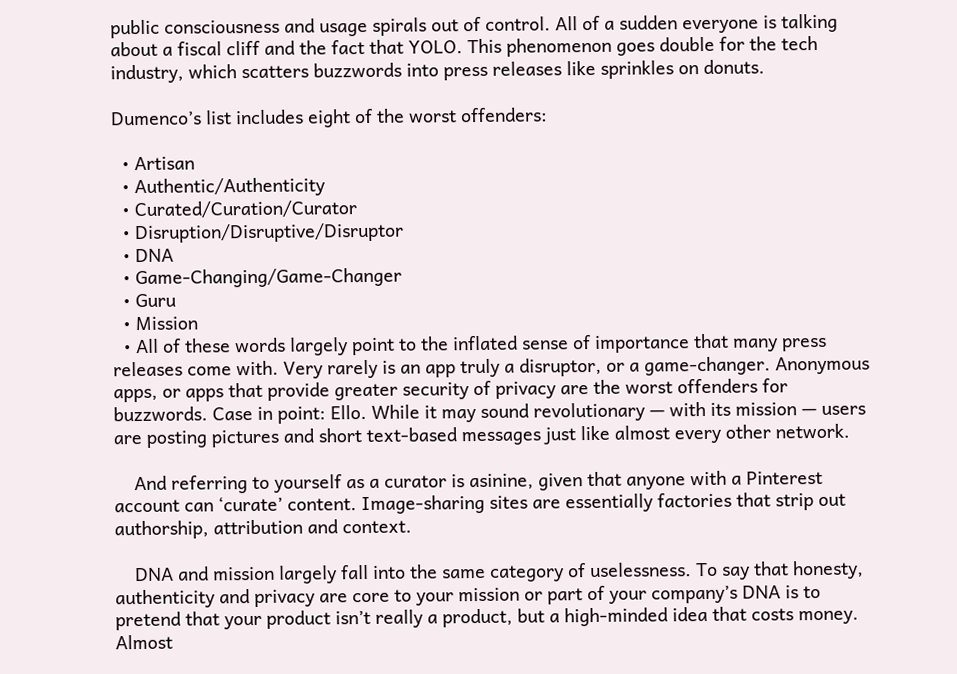public consciousness and usage spirals out of control. All of a sudden everyone is talking about a fiscal cliff and the fact that YOLO. This phenomenon goes double for the tech industry, which scatters buzzwords into press releases like sprinkles on donuts.

Dumenco’s list includes eight of the worst offenders:

  • Artisan
  • Authentic/Authenticity
  • Curated/Curation/Curator
  • Disruption/Disruptive/Disruptor
  • DNA
  • Game-Changing/Game-Changer
  • Guru
  • Mission
  • All of these words largely point to the inflated sense of importance that many press releases come with. Very rarely is an app truly a disruptor, or a game-changer. Anonymous apps, or apps that provide greater security of privacy are the worst offenders for buzzwords. Case in point: Ello. While it may sound revolutionary — with its mission — users are posting pictures and short text-based messages just like almost every other network.

    And referring to yourself as a curator is asinine, given that anyone with a Pinterest account can ‘curate’ content. Image-sharing sites are essentially factories that strip out authorship, attribution and context.

    DNA and mission largely fall into the same category of uselessness. To say that honesty, authenticity and privacy are core to your mission or part of your company’s DNA is to pretend that your product isn’t really a product, but a high-minded idea that costs money. Almost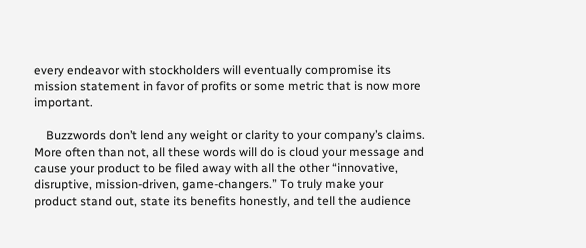every endeavor with stockholders will eventually compromise its mission statement in favor of profits or some metric that is now more important.

    Buzzwords don’t lend any weight or clarity to your company’s claims. More often than not, all these words will do is cloud your message and cause your product to be filed away with all the other “innovative, disruptive, mission-driven, game-changers.” To truly make your product stand out, state its benefits honestly, and tell the audience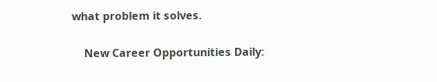what problem it solves.

    New Career Opportunities Daily: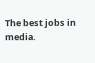The best jobs in media.